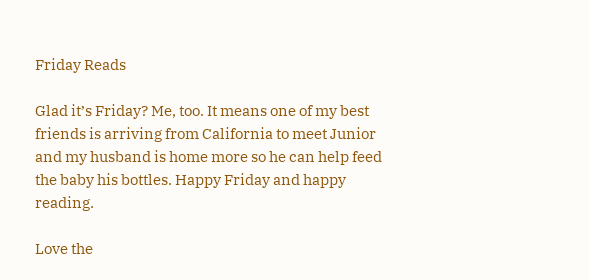Friday Reads

Glad it’s Friday? Me, too. It means one of my best friends is arriving from California to meet Junior and my husband is home more so he can help feed the baby his bottles. Happy Friday and happy reading.

Love the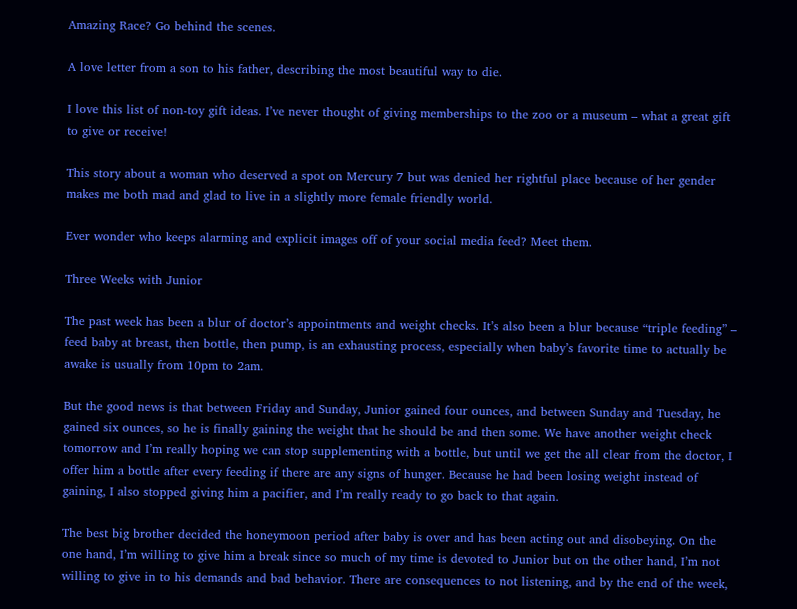Amazing Race? Go behind the scenes.

A love letter from a son to his father, describing the most beautiful way to die.

I love this list of non-toy gift ideas. I’ve never thought of giving memberships to the zoo or a museum – what a great gift to give or receive!

This story about a woman who deserved a spot on Mercury 7 but was denied her rightful place because of her gender makes me both mad and glad to live in a slightly more female friendly world.

Ever wonder who keeps alarming and explicit images off of your social media feed? Meet them.

Three Weeks with Junior

The past week has been a blur of doctor’s appointments and weight checks. It’s also been a blur because “triple feeding” – feed baby at breast, then bottle, then pump, is an exhausting process, especially when baby’s favorite time to actually be awake is usually from 10pm to 2am.

But the good news is that between Friday and Sunday, Junior gained four ounces, and between Sunday and Tuesday, he gained six ounces, so he is finally gaining the weight that he should be and then some. We have another weight check tomorrow and I’m really hoping we can stop supplementing with a bottle, but until we get the all clear from the doctor, I offer him a bottle after every feeding if there are any signs of hunger. Because he had been losing weight instead of gaining, I also stopped giving him a pacifier, and I’m really ready to go back to that again.

The best big brother decided the honeymoon period after baby is over and has been acting out and disobeying. On the one hand, I’m willing to give him a break since so much of my time is devoted to Junior but on the other hand, I’m not willing to give in to his demands and bad behavior. There are consequences to not listening, and by the end of the week,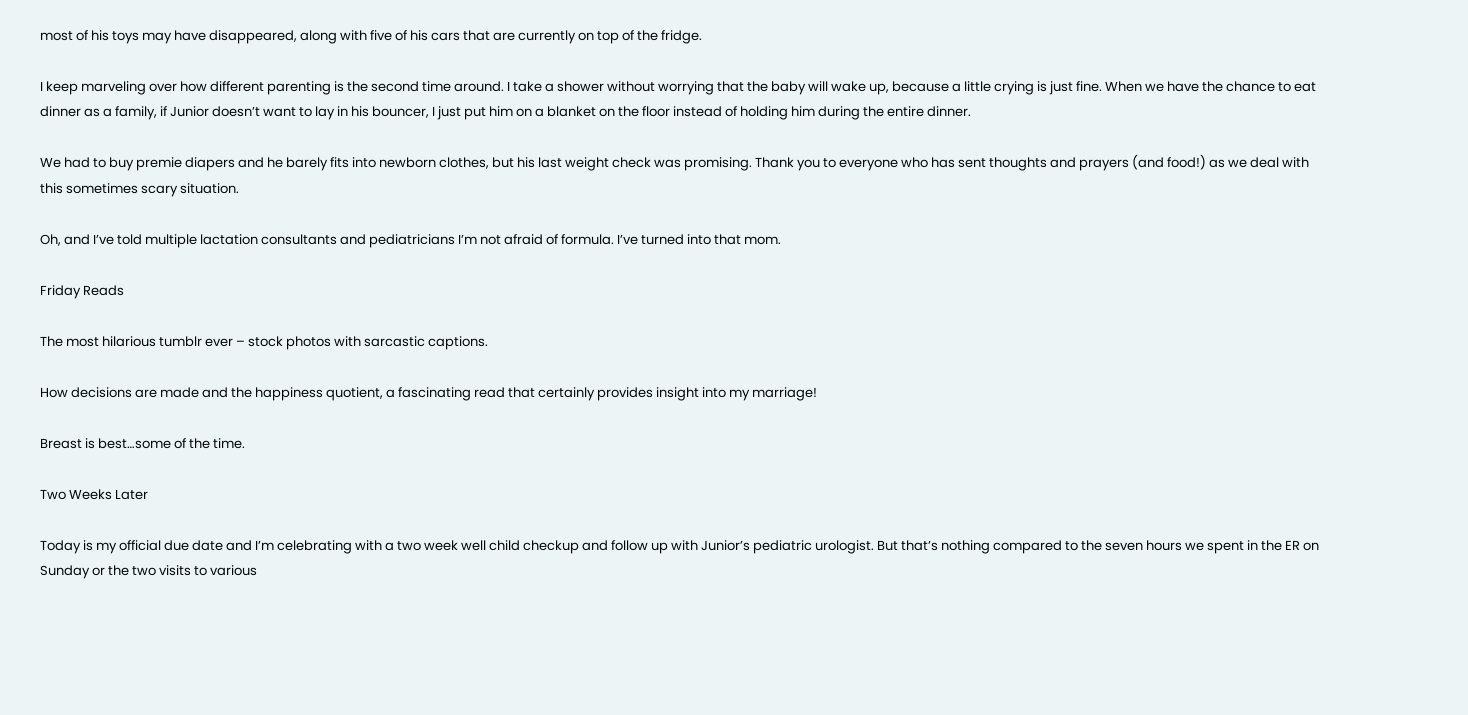most of his toys may have disappeared, along with five of his cars that are currently on top of the fridge.

I keep marveling over how different parenting is the second time around. I take a shower without worrying that the baby will wake up, because a little crying is just fine. When we have the chance to eat dinner as a family, if Junior doesn’t want to lay in his bouncer, I just put him on a blanket on the floor instead of holding him during the entire dinner.

We had to buy premie diapers and he barely fits into newborn clothes, but his last weight check was promising. Thank you to everyone who has sent thoughts and prayers (and food!) as we deal with this sometimes scary situation.

Oh, and I’ve told multiple lactation consultants and pediatricians I’m not afraid of formula. I’ve turned into that mom.

Friday Reads

The most hilarious tumblr ever – stock photos with sarcastic captions.

How decisions are made and the happiness quotient, a fascinating read that certainly provides insight into my marriage!

Breast is best…some of the time.

Two Weeks Later

Today is my official due date and I’m celebrating with a two week well child checkup and follow up with Junior’s pediatric urologist. But that’s nothing compared to the seven hours we spent in the ER on Sunday or the two visits to various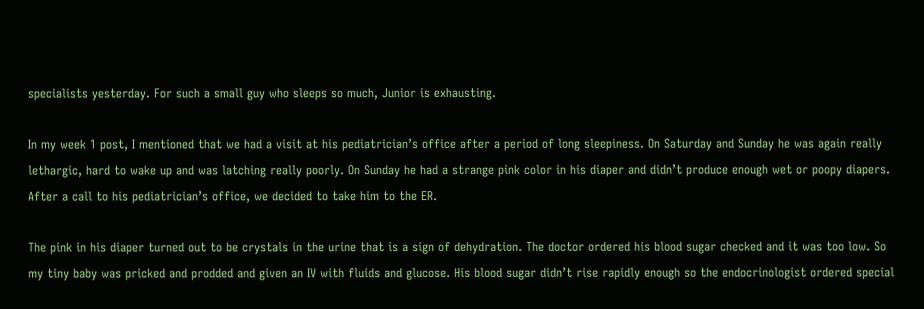specialists yesterday. For such a small guy who sleeps so much, Junior is exhausting.

In my week 1 post, I mentioned that we had a visit at his pediatrician’s office after a period of long sleepiness. On Saturday and Sunday he was again really lethargic, hard to wake up and was latching really poorly. On Sunday he had a strange pink color in his diaper and didn’t produce enough wet or poopy diapers. After a call to his pediatrician’s office, we decided to take him to the ER.

The pink in his diaper turned out to be crystals in the urine that is a sign of dehydration. The doctor ordered his blood sugar checked and it was too low. So my tiny baby was pricked and prodded and given an IV with fluids and glucose. His blood sugar didn’t rise rapidly enough so the endocrinologist ordered special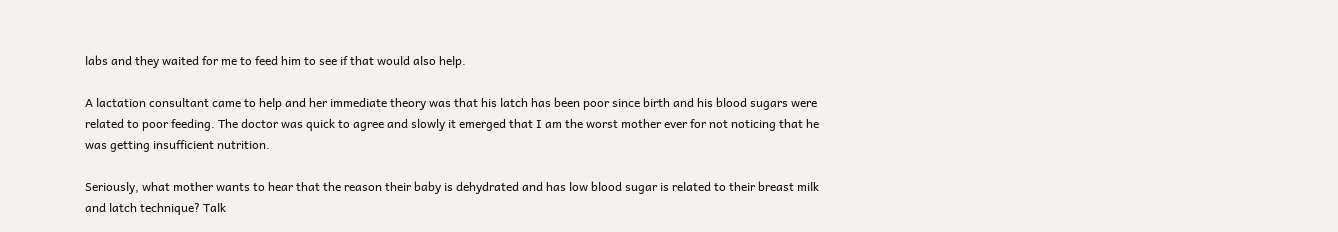labs and they waited for me to feed him to see if that would also help.

A lactation consultant came to help and her immediate theory was that his latch has been poor since birth and his blood sugars were related to poor feeding. The doctor was quick to agree and slowly it emerged that I am the worst mother ever for not noticing that he was getting insufficient nutrition.

Seriously, what mother wants to hear that the reason their baby is dehydrated and has low blood sugar is related to their breast milk and latch technique? Talk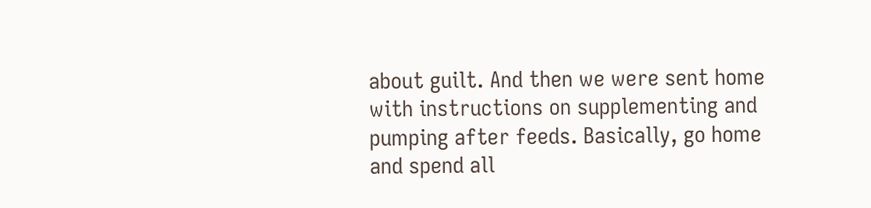about guilt. And then we were sent home with instructions on supplementing and pumping after feeds. Basically, go home and spend all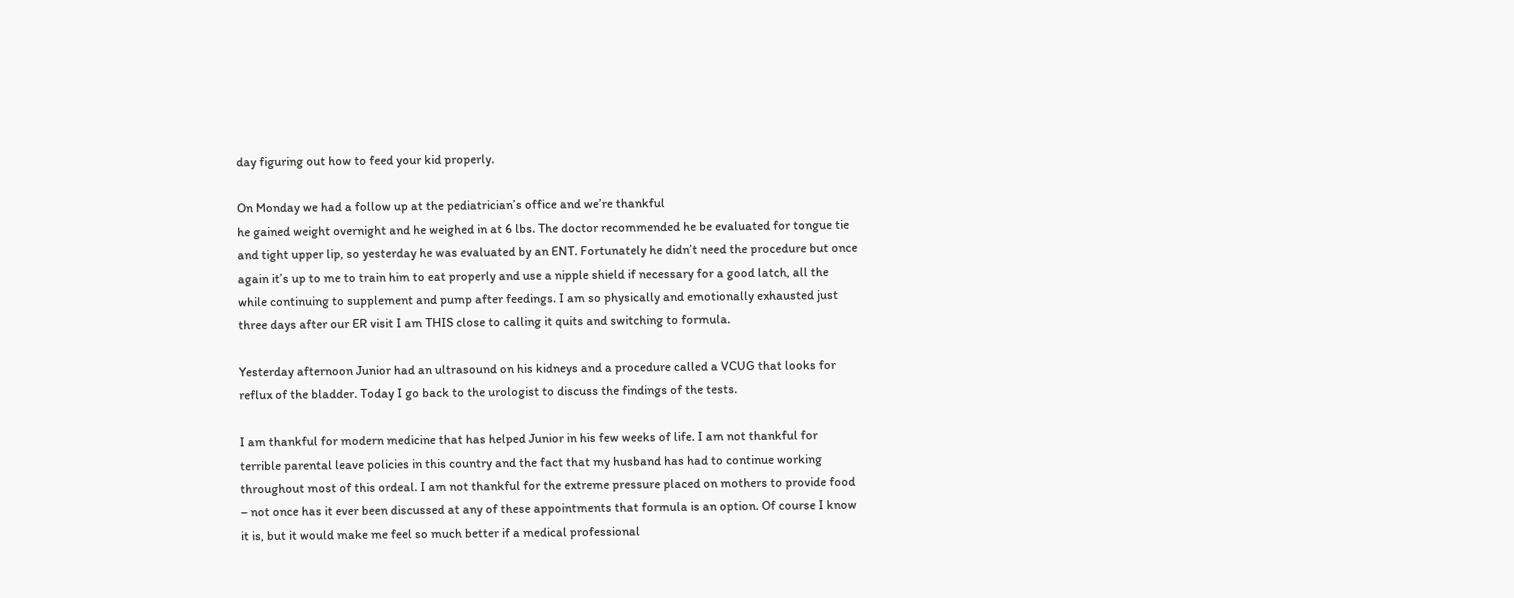day figuring out how to feed your kid properly.

On Monday we had a follow up at the pediatrician’s office and we’re thankful
he gained weight overnight and he weighed in at 6 lbs. The doctor recommended he be evaluated for tongue tie and tight upper lip, so yesterday he was evaluated by an ENT. Fortunately he didn’t need the procedure but once again it’s up to me to train him to eat properly and use a nipple shield if necessary for a good latch, all the while continuing to supplement and pump after feedings. I am so physically and emotionally exhausted just three days after our ER visit I am THIS close to calling it quits and switching to formula.

Yesterday afternoon Junior had an ultrasound on his kidneys and a procedure called a VCUG that looks for reflux of the bladder. Today I go back to the urologist to discuss the findings of the tests.

I am thankful for modern medicine that has helped Junior in his few weeks of life. I am not thankful for terrible parental leave policies in this country and the fact that my husband has had to continue working throughout most of this ordeal. I am not thankful for the extreme pressure placed on mothers to provide food – not once has it ever been discussed at any of these appointments that formula is an option. Of course I know it is, but it would make me feel so much better if a medical professional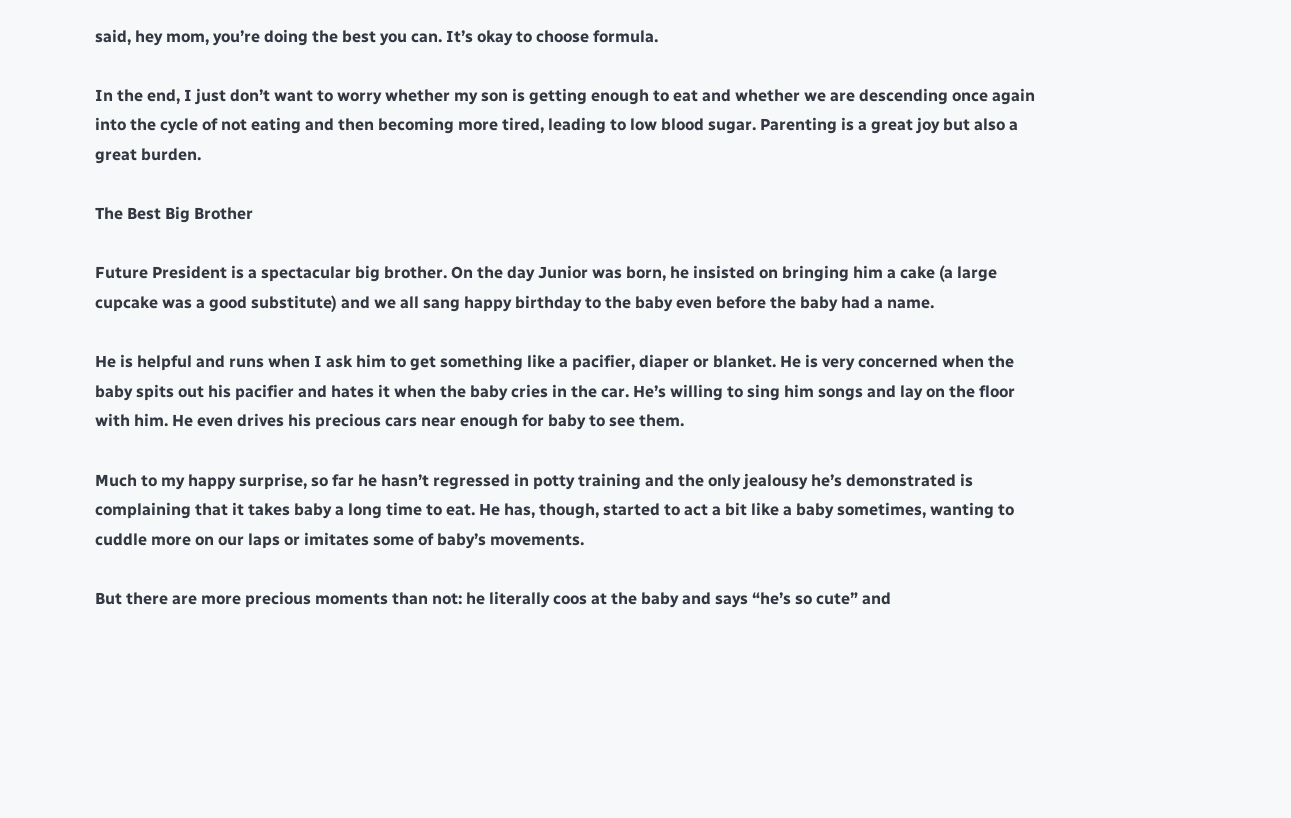said, hey mom, you’re doing the best you can. It’s okay to choose formula.

In the end, I just don’t want to worry whether my son is getting enough to eat and whether we are descending once again into the cycle of not eating and then becoming more tired, leading to low blood sugar. Parenting is a great joy but also a great burden.

The Best Big Brother

Future President is a spectacular big brother. On the day Junior was born, he insisted on bringing him a cake (a large cupcake was a good substitute) and we all sang happy birthday to the baby even before the baby had a name.

He is helpful and runs when I ask him to get something like a pacifier, diaper or blanket. He is very concerned when the baby spits out his pacifier and hates it when the baby cries in the car. He’s willing to sing him songs and lay on the floor with him. He even drives his precious cars near enough for baby to see them.

Much to my happy surprise, so far he hasn’t regressed in potty training and the only jealousy he’s demonstrated is complaining that it takes baby a long time to eat. He has, though, started to act a bit like a baby sometimes, wanting to cuddle more on our laps or imitates some of baby’s movements.

But there are more precious moments than not: he literally coos at the baby and says “he’s so cute” and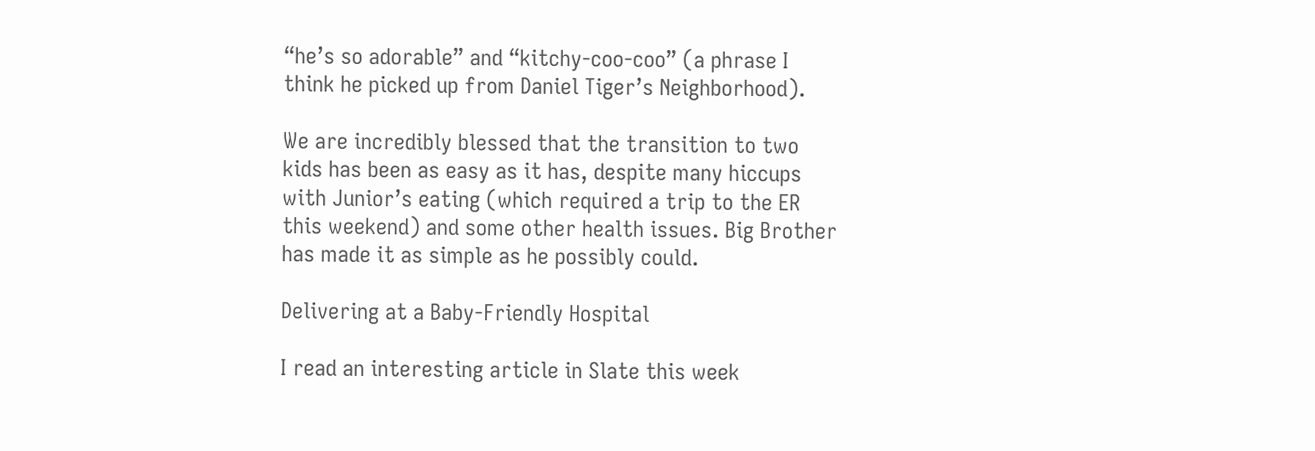“he’s so adorable” and “kitchy-coo-coo” (a phrase I think he picked up from Daniel Tiger’s Neighborhood).

We are incredibly blessed that the transition to two kids has been as easy as it has, despite many hiccups with Junior’s eating (which required a trip to the ER this weekend) and some other health issues. Big Brother has made it as simple as he possibly could.

Delivering at a Baby-Friendly Hospital

I read an interesting article in Slate this week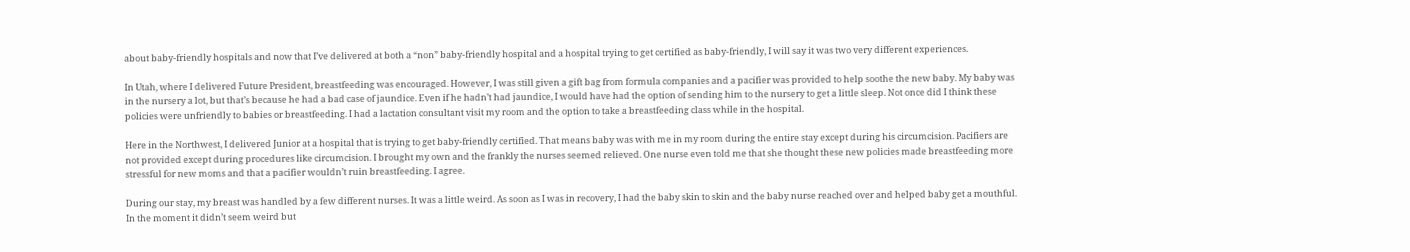about baby-friendly hospitals and now that I’ve delivered at both a “non” baby-friendly hospital and a hospital trying to get certified as baby-friendly, I will say it was two very different experiences.

In Utah, where I delivered Future President, breastfeeding was encouraged. However, I was still given a gift bag from formula companies and a pacifier was provided to help soothe the new baby. My baby was in the nursery a lot, but that’s because he had a bad case of jaundice. Even if he hadn’t had jaundice, I would have had the option of sending him to the nursery to get a little sleep. Not once did I think these policies were unfriendly to babies or breastfeeding. I had a lactation consultant visit my room and the option to take a breastfeeding class while in the hospital.

Here in the Northwest, I delivered Junior at a hospital that is trying to get baby-friendly certified. That means baby was with me in my room during the entire stay except during his circumcision. Pacifiers are not provided except during procedures like circumcision. I brought my own and the frankly the nurses seemed relieved. One nurse even told me that she thought these new policies made breastfeeding more stressful for new moms and that a pacifier wouldn’t ruin breastfeeding. I agree.

During our stay, my breast was handled by a few different nurses. It was a little weird. As soon as I was in recovery, I had the baby skin to skin and the baby nurse reached over and helped baby get a mouthful. In the moment it didn’t seem weird but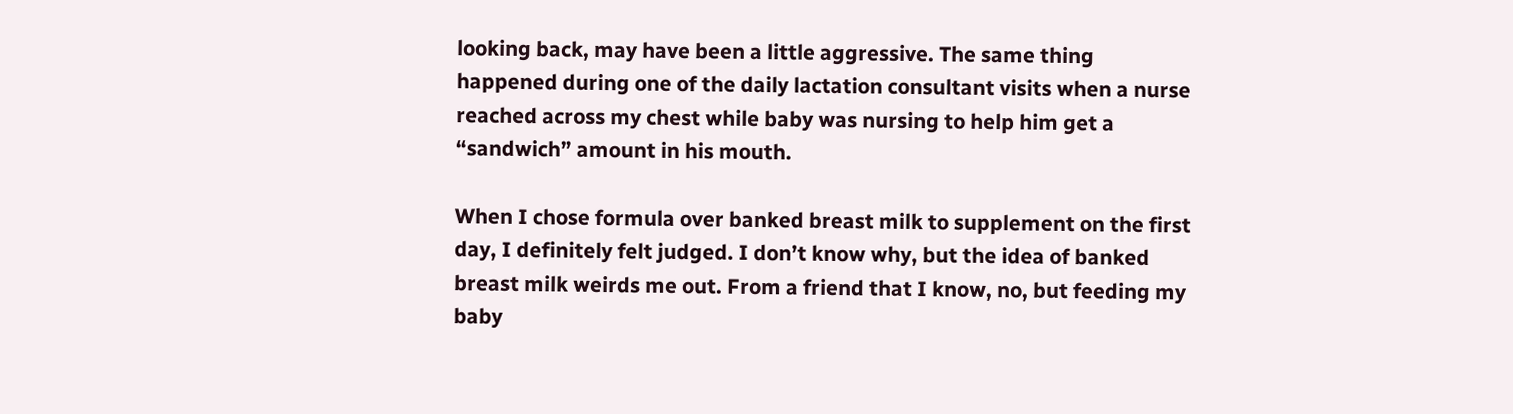looking back, may have been a little aggressive. The same thing happened during one of the daily lactation consultant visits when a nurse reached across my chest while baby was nursing to help him get a “sandwich” amount in his mouth.

When I chose formula over banked breast milk to supplement on the first day, I definitely felt judged. I don’t know why, but the idea of banked breast milk weirds me out. From a friend that I know, no, but feeding my baby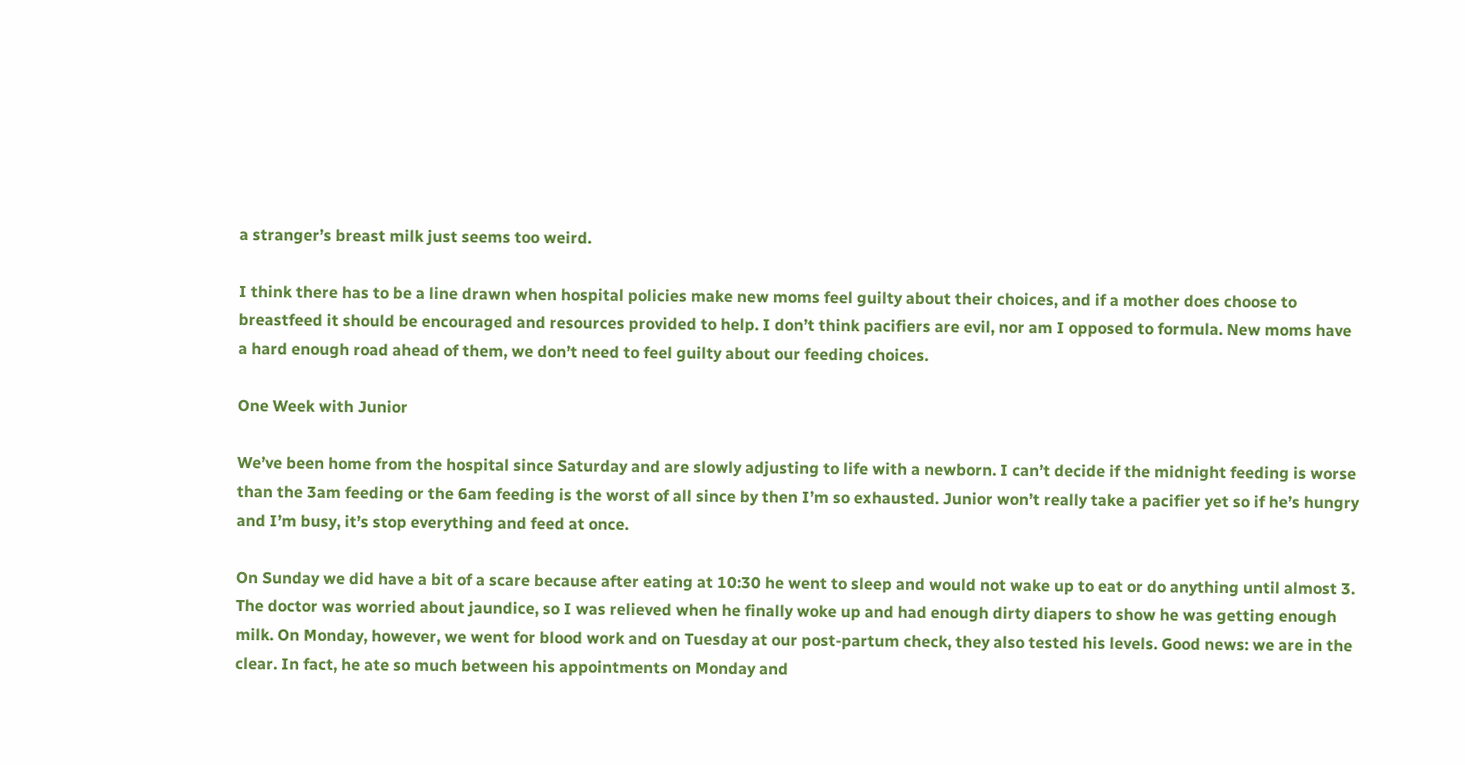a stranger’s breast milk just seems too weird.

I think there has to be a line drawn when hospital policies make new moms feel guilty about their choices, and if a mother does choose to breastfeed it should be encouraged and resources provided to help. I don’t think pacifiers are evil, nor am I opposed to formula. New moms have a hard enough road ahead of them, we don’t need to feel guilty about our feeding choices.

One Week with Junior

We’ve been home from the hospital since Saturday and are slowly adjusting to life with a newborn. I can’t decide if the midnight feeding is worse than the 3am feeding or the 6am feeding is the worst of all since by then I’m so exhausted. Junior won’t really take a pacifier yet so if he’s hungry and I’m busy, it’s stop everything and feed at once.

On Sunday we did have a bit of a scare because after eating at 10:30 he went to sleep and would not wake up to eat or do anything until almost 3. The doctor was worried about jaundice, so I was relieved when he finally woke up and had enough dirty diapers to show he was getting enough milk. On Monday, however, we went for blood work and on Tuesday at our post-partum check, they also tested his levels. Good news: we are in the clear. In fact, he ate so much between his appointments on Monday and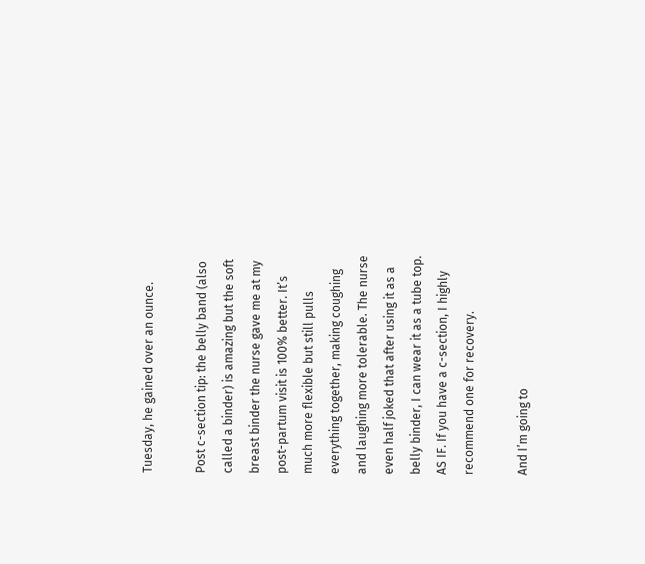Tuesday, he gained over an ounce.

Post c-section tip: the belly band (also called a binder) is amazing but the soft breast binder the nurse gave me at my post-partum visit is 100% better. It’s much more flexible but still pulls everything together, making coughing and laughing more tolerable. The nurse even half joked that after using it as a belly binder, I can wear it as a tube top. AS IF. If you have a c-section, I highly recommend one for recovery.

And I’m going to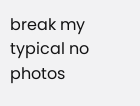break my typical no photos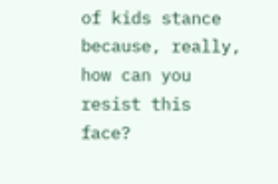of kids stance because, really, how can you resist this face?